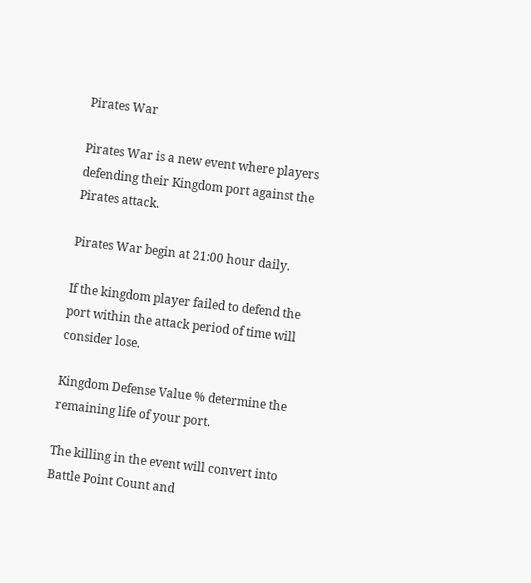Pirates War

Pirates War is a new event where players defending their Kingdom port against the Pirates attack.

Pirates War begin at 21:00 hour daily.

If the kingdom player failed to defend the port within the attack period of time will consider lose.

Kingdom Defense Value % determine the remaining life of your port.

The killing in the event will convert into Battle Point Count and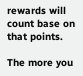rewards will count base on that points.

The more you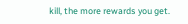kill, the more rewards you get.